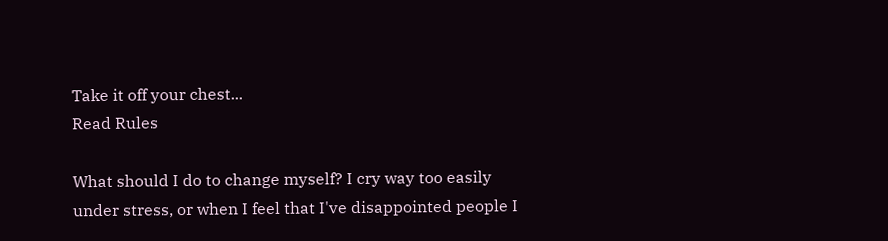Take it off your chest...
Read Rules

What should I do to change myself? I cry way too easily under stress, or when I feel that I've disappointed people I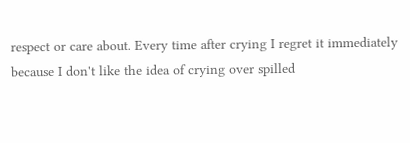respect or care about. Every time after crying I regret it immediately because I don't like the idea of crying over spilled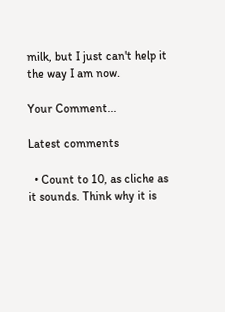milk, but I just can't help it the way I am now.

Your Comment...

Latest comments

  • Count to 10, as cliche as it sounds. Think why it is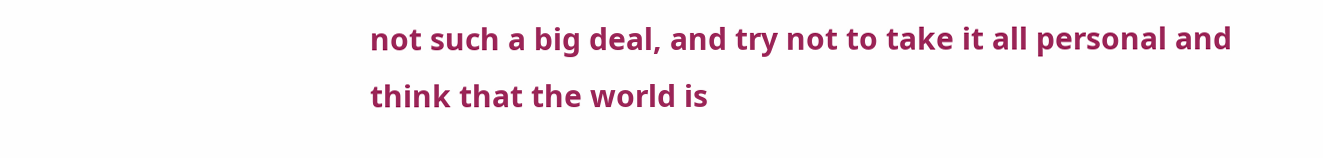not such a big deal, and try not to take it all personal and think that the world is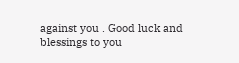against you . Good luck and blessings to you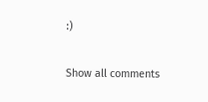:)

Show all comments